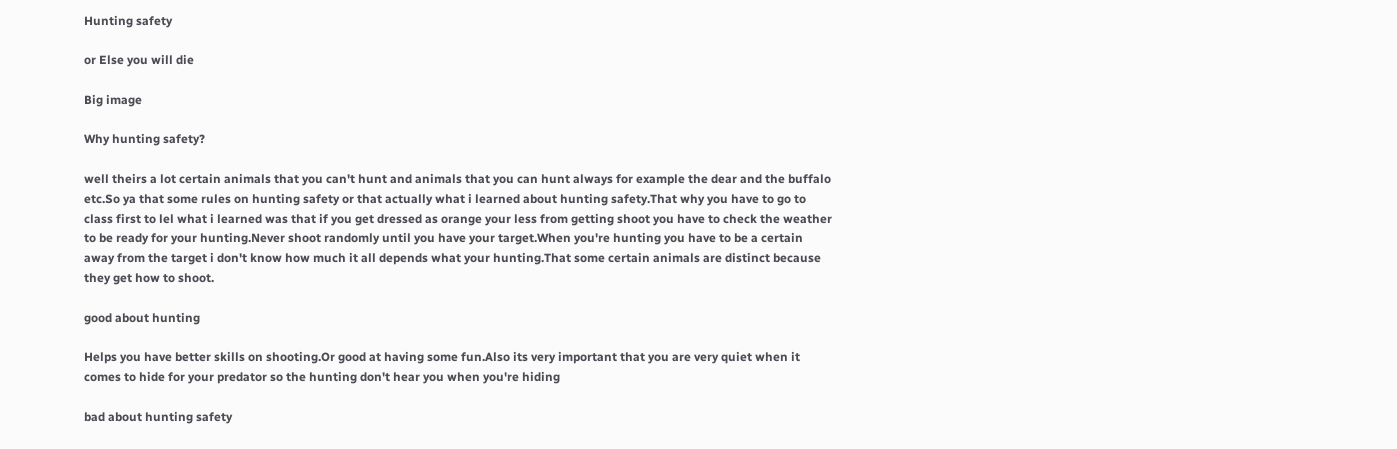Hunting safety

or Else you will die

Big image

Why hunting safety?

well theirs a lot certain animals that you can't hunt and animals that you can hunt always for example the dear and the buffalo etc.So ya that some rules on hunting safety or that actually what i learned about hunting safety.That why you have to go to class first to lel what i learned was that if you get dressed as orange your less from getting shoot you have to check the weather to be ready for your hunting.Never shoot randomly until you have your target.When you're hunting you have to be a certain away from the target i don't know how much it all depends what your hunting.That some certain animals are distinct because they get how to shoot.

good about hunting

Helps you have better skills on shooting.Or good at having some fun.Also its very important that you are very quiet when it comes to hide for your predator so the hunting don't hear you when you're hiding

bad about hunting safety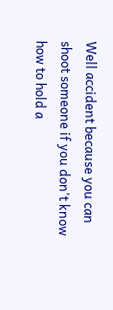Well accident because you can shoot someone if you don't know how to hold a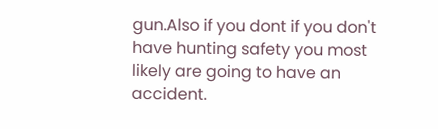gun.Also if you dont if you don't have hunting safety you most likely are going to have an accident.